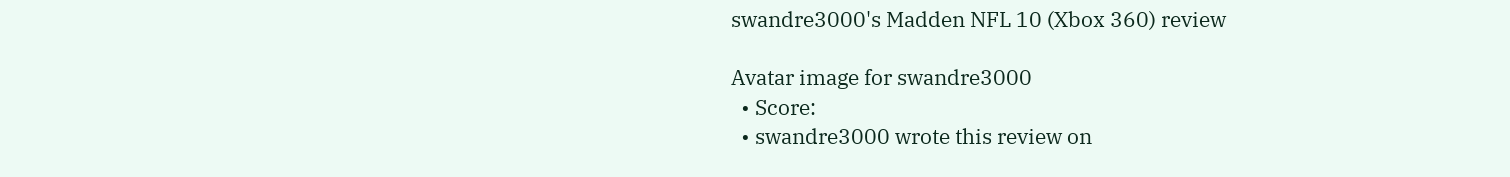swandre3000's Madden NFL 10 (Xbox 360) review

Avatar image for swandre3000
  • Score:
  • swandre3000 wrote this review on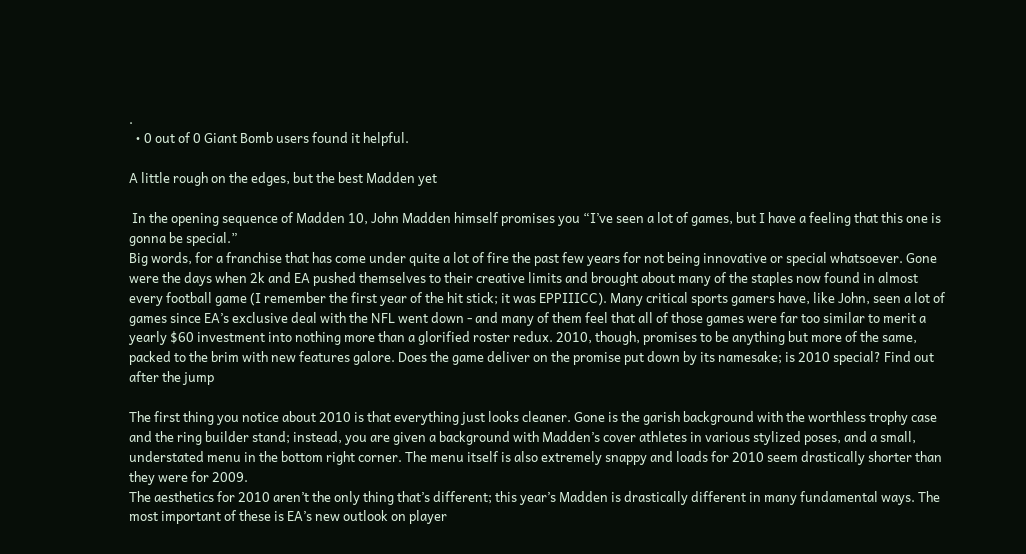.
  • 0 out of 0 Giant Bomb users found it helpful.

A little rough on the edges, but the best Madden yet

 In the opening sequence of Madden 10, John Madden himself promises you “I’ve seen a lot of games, but I have a feeling that this one is gonna be special.”
Big words, for a franchise that has come under quite a lot of fire the past few years for not being innovative or special whatsoever. Gone were the days when 2k and EA pushed themselves to their creative limits and brought about many of the staples now found in almost every football game (I remember the first year of the hit stick; it was EPPIIICC). Many critical sports gamers have, like John, seen a lot of games since EA’s exclusive deal with the NFL went down - and many of them feel that all of those games were far too similar to merit a yearly $60 investment into nothing more than a glorified roster redux. 2010, though, promises to be anything but more of the same, packed to the brim with new features galore. Does the game deliver on the promise put down by its namesake; is 2010 special? Find out after the jump

The first thing you notice about 2010 is that everything just looks cleaner. Gone is the garish background with the worthless trophy case and the ring builder stand; instead, you are given a background with Madden’s cover athletes in various stylized poses, and a small, understated menu in the bottom right corner. The menu itself is also extremely snappy and loads for 2010 seem drastically shorter than they were for 2009.
The aesthetics for 2010 aren’t the only thing that’s different; this year’s Madden is drastically different in many fundamental ways. The most important of these is EA’s new outlook on player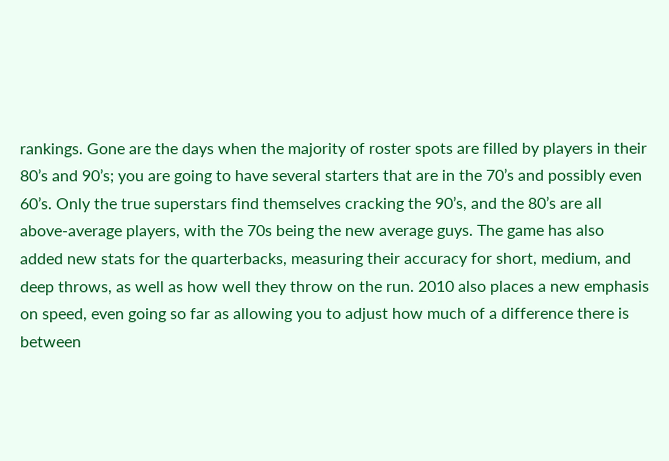rankings. Gone are the days when the majority of roster spots are filled by players in their 80’s and 90’s; you are going to have several starters that are in the 70’s and possibly even 60’s. Only the true superstars find themselves cracking the 90’s, and the 80’s are all above-average players, with the 70s being the new average guys. The game has also added new stats for the quarterbacks, measuring their accuracy for short, medium, and deep throws, as well as how well they throw on the run. 2010 also places a new emphasis on speed, even going so far as allowing you to adjust how much of a difference there is between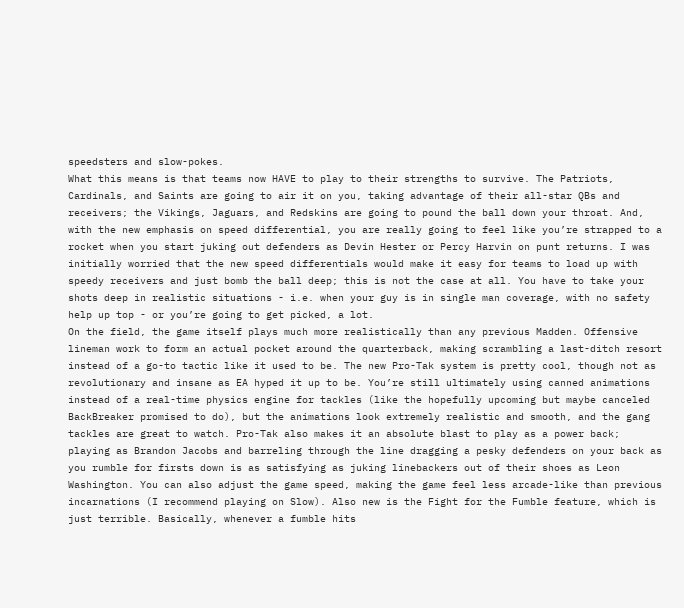speedsters and slow-pokes.
What this means is that teams now HAVE to play to their strengths to survive. The Patriots, Cardinals, and Saints are going to air it on you, taking advantage of their all-star QBs and receivers; the Vikings, Jaguars, and Redskins are going to pound the ball down your throat. And, with the new emphasis on speed differential, you are really going to feel like you’re strapped to a rocket when you start juking out defenders as Devin Hester or Percy Harvin on punt returns. I was initially worried that the new speed differentials would make it easy for teams to load up with speedy receivers and just bomb the ball deep; this is not the case at all. You have to take your shots deep in realistic situations - i.e. when your guy is in single man coverage, with no safety help up top - or you’re going to get picked, a lot.
On the field, the game itself plays much more realistically than any previous Madden. Offensive lineman work to form an actual pocket around the quarterback, making scrambling a last-ditch resort instead of a go-to tactic like it used to be. The new Pro-Tak system is pretty cool, though not as revolutionary and insane as EA hyped it up to be. You’re still ultimately using canned animations instead of a real-time physics engine for tackles (like the hopefully upcoming but maybe canceled BackBreaker promised to do), but the animations look extremely realistic and smooth, and the gang tackles are great to watch. Pro-Tak also makes it an absolute blast to play as a power back; playing as Brandon Jacobs and barreling through the line dragging a pesky defenders on your back as you rumble for firsts down is as satisfying as juking linebackers out of their shoes as Leon Washington. You can also adjust the game speed, making the game feel less arcade-like than previous incarnations (I recommend playing on Slow). Also new is the Fight for the Fumble feature, which is just terrible. Basically, whenever a fumble hits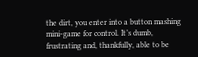the dirt, you enter into a button mashing mini-game for control. It’s dumb, frustrating and, thankfully, able to be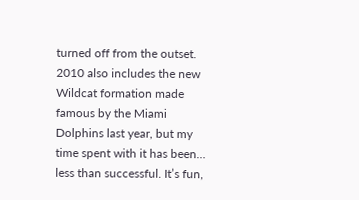turned off from the outset. 2010 also includes the new Wildcat formation made famous by the Miami Dolphins last year, but my time spent with it has been… less than successful. It’s fun,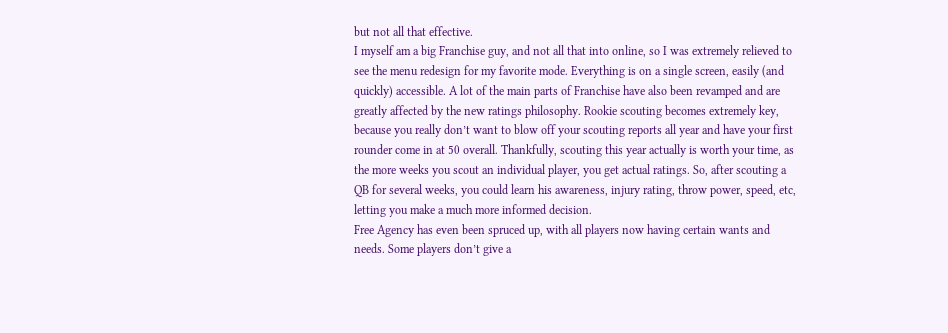but not all that effective.
I myself am a big Franchise guy, and not all that into online, so I was extremely relieved to see the menu redesign for my favorite mode. Everything is on a single screen, easily (and quickly) accessible. A lot of the main parts of Franchise have also been revamped and are greatly affected by the new ratings philosophy. Rookie scouting becomes extremely key, because you really don’t want to blow off your scouting reports all year and have your first rounder come in at 50 overall. Thankfully, scouting this year actually is worth your time, as the more weeks you scout an individual player, you get actual ratings. So, after scouting a QB for several weeks, you could learn his awareness, injury rating, throw power, speed, etc, letting you make a much more informed decision.
Free Agency has even been spruced up, with all players now having certain wants and needs. Some players don’t give a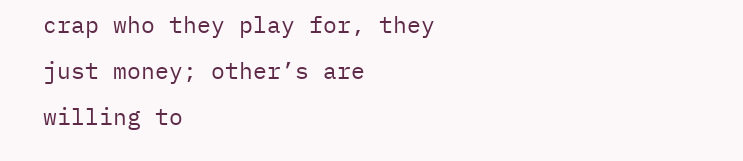crap who they play for, they just money; other’s are willing to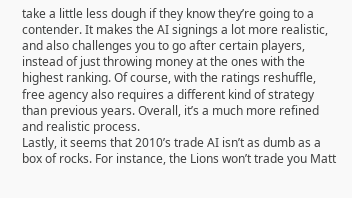take a little less dough if they know they’re going to a contender. It makes the AI signings a lot more realistic, and also challenges you to go after certain players, instead of just throwing money at the ones with the highest ranking. Of course, with the ratings reshuffle, free agency also requires a different kind of strategy than previous years. Overall, it’s a much more refined and realistic process.
Lastly, it seems that 2010’s trade AI isn’t as dumb as a box of rocks. For instance, the Lions won’t trade you Matt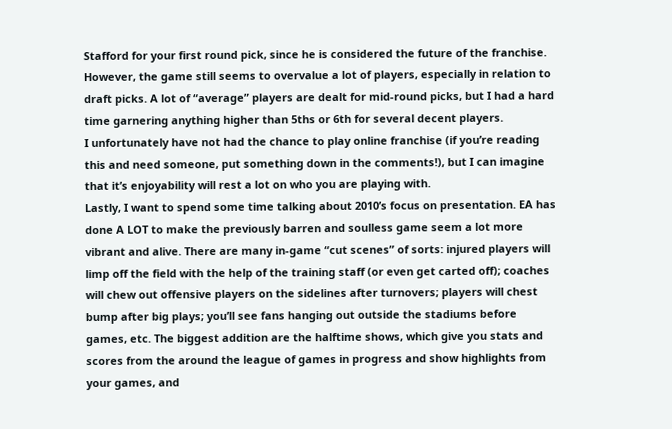Stafford for your first round pick, since he is considered the future of the franchise. However, the game still seems to overvalue a lot of players, especially in relation to draft picks. A lot of “average” players are dealt for mid-round picks, but I had a hard time garnering anything higher than 5ths or 6th for several decent players.
I unfortunately have not had the chance to play online franchise (if you’re reading this and need someone, put something down in the comments!), but I can imagine that it’s enjoyability will rest a lot on who you are playing with.
Lastly, I want to spend some time talking about 2010’s focus on presentation. EA has done A LOT to make the previously barren and soulless game seem a lot more vibrant and alive. There are many in-game “cut scenes” of sorts: injured players will limp off the field with the help of the training staff (or even get carted off); coaches will chew out offensive players on the sidelines after turnovers; players will chest bump after big plays; you’ll see fans hanging out outside the stadiums before games, etc. The biggest addition are the halftime shows, which give you stats and scores from the around the league of games in progress and show highlights from your games, and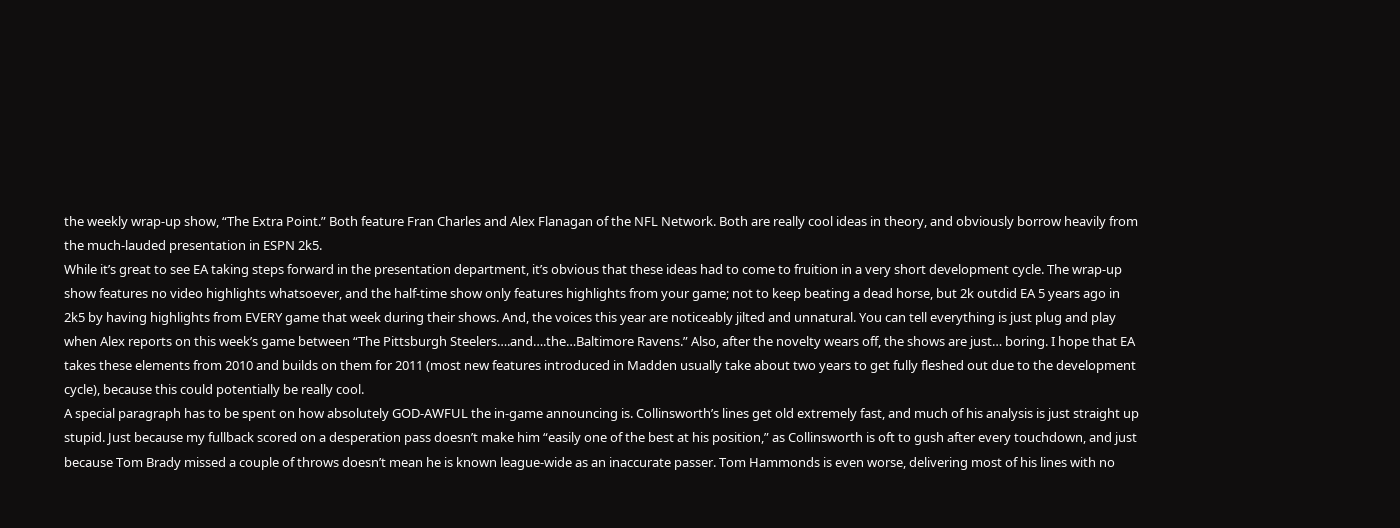the weekly wrap-up show, “The Extra Point.” Both feature Fran Charles and Alex Flanagan of the NFL Network. Both are really cool ideas in theory, and obviously borrow heavily from the much-lauded presentation in ESPN 2k5.
While it’s great to see EA taking steps forward in the presentation department, it’s obvious that these ideas had to come to fruition in a very short development cycle. The wrap-up show features no video highlights whatsoever, and the half-time show only features highlights from your game; not to keep beating a dead horse, but 2k outdid EA 5 years ago in 2k5 by having highlights from EVERY game that week during their shows. And, the voices this year are noticeably jilted and unnatural. You can tell everything is just plug and play when Alex reports on this week’s game between “The Pittsburgh Steelers….and….the…Baltimore Ravens.” Also, after the novelty wears off, the shows are just… boring. I hope that EA takes these elements from 2010 and builds on them for 2011 (most new features introduced in Madden usually take about two years to get fully fleshed out due to the development cycle), because this could potentially be really cool.
A special paragraph has to be spent on how absolutely GOD-AWFUL the in-game announcing is. Collinsworth’s lines get old extremely fast, and much of his analysis is just straight up stupid. Just because my fullback scored on a desperation pass doesn’t make him “easily one of the best at his position,” as Collinsworth is oft to gush after every touchdown, and just because Tom Brady missed a couple of throws doesn’t mean he is known league-wide as an inaccurate passer. Tom Hammonds is even worse, delivering most of his lines with no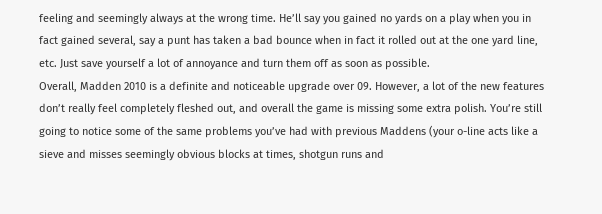feeling and seemingly always at the wrong time. He’ll say you gained no yards on a play when you in fact gained several, say a punt has taken a bad bounce when in fact it rolled out at the one yard line, etc. Just save yourself a lot of annoyance and turn them off as soon as possible.
Overall, Madden 2010 is a definite and noticeable upgrade over 09. However, a lot of the new features don’t really feel completely fleshed out, and overall the game is missing some extra polish. You’re still going to notice some of the same problems you’ve had with previous Maddens (your o-line acts like a sieve and misses seemingly obvious blocks at times, shotgun runs and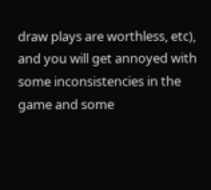draw plays are worthless, etc), and you will get annoyed with some inconsistencies in the game and some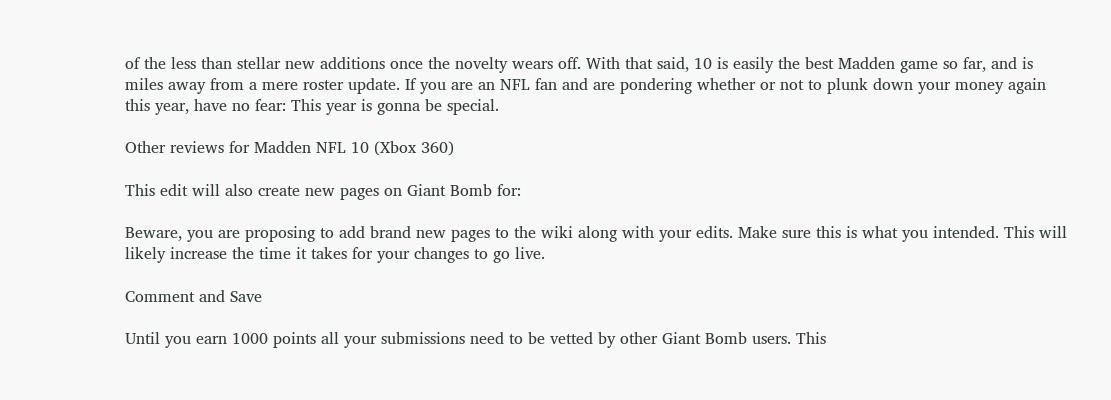of the less than stellar new additions once the novelty wears off. With that said, 10 is easily the best Madden game so far, and is miles away from a mere roster update. If you are an NFL fan and are pondering whether or not to plunk down your money again this year, have no fear: This year is gonna be special.

Other reviews for Madden NFL 10 (Xbox 360)

This edit will also create new pages on Giant Bomb for:

Beware, you are proposing to add brand new pages to the wiki along with your edits. Make sure this is what you intended. This will likely increase the time it takes for your changes to go live.

Comment and Save

Until you earn 1000 points all your submissions need to be vetted by other Giant Bomb users. This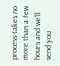process takes no more than a few hours and we'll send you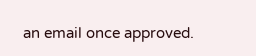an email once approved.